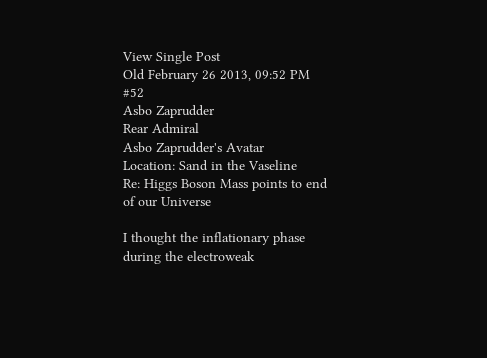View Single Post
Old February 26 2013, 09:52 PM   #52
Asbo Zaprudder
Rear Admiral
Asbo Zaprudder's Avatar
Location: Sand in the Vaseline
Re: Higgs Boson Mass points to end of our Universe

I thought the inflationary phase during the electroweak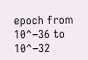epoch from 10^−36 to 10^−32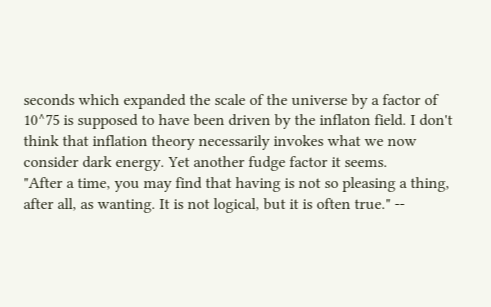seconds which expanded the scale of the universe by a factor of 10^75 is supposed to have been driven by the inflaton field. I don't think that inflation theory necessarily invokes what we now consider dark energy. Yet another fudge factor it seems.
"After a time, you may find that having is not so pleasing a thing, after all, as wanting. It is not logical, but it is often true." --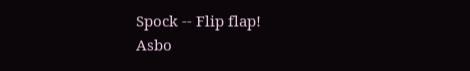Spock -- Flip flap!
Asbo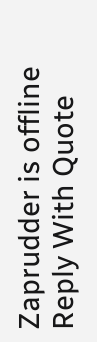Zaprudder is offline   Reply With Quote